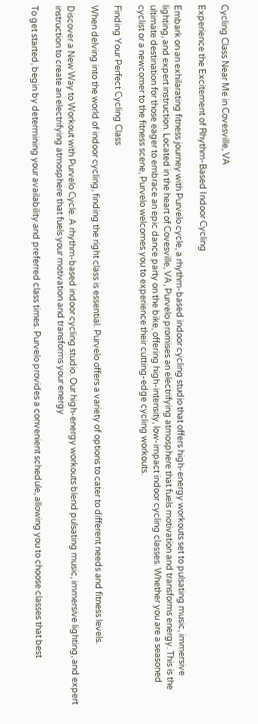Cycling Class Near Me in Covesville, VA

Experience the Excitement of Rhythm-Based Indoor Cycling

Embark on an exhilarating fitness journey with Purvelo cycle, a rhythm-based indoor cycling studio that offers high-energy workouts set to pulsating music, immersive lighting, and expert instruction. Located in the heart of Covesville, VA, Purvelo promises an electrifying atmosphere that fuels motivation and transforms energy. This is the ultimate destination for those eager to embrace an epic dance party on the bike, offering high-intensity, low-impact indoor cycling classes. Whether you are a seasoned cyclist or a newcomer to the fitness scene, Purvelo welcomes you to experience their cutting-edge cycling workouts.

Finding Your Perfect Cycling Class

When delving into the world of indoor cycling, finding the right class is essential. Purvelo offers a variety of options to cater to different needs and fitness levels.

Discover a New Way to Workout with Purvelo Cycle. A rhythm-based indoor cycling studio. Our high-energy workouts blend pulsating music, immersive lighting, and expert instruction to create an electrifying atmosphere that fuels your motivation and transforms your energy

To get started, begin by determining your availability and preferred class times. Purvelo provides a convenient schedule, allowing you to choose classes that best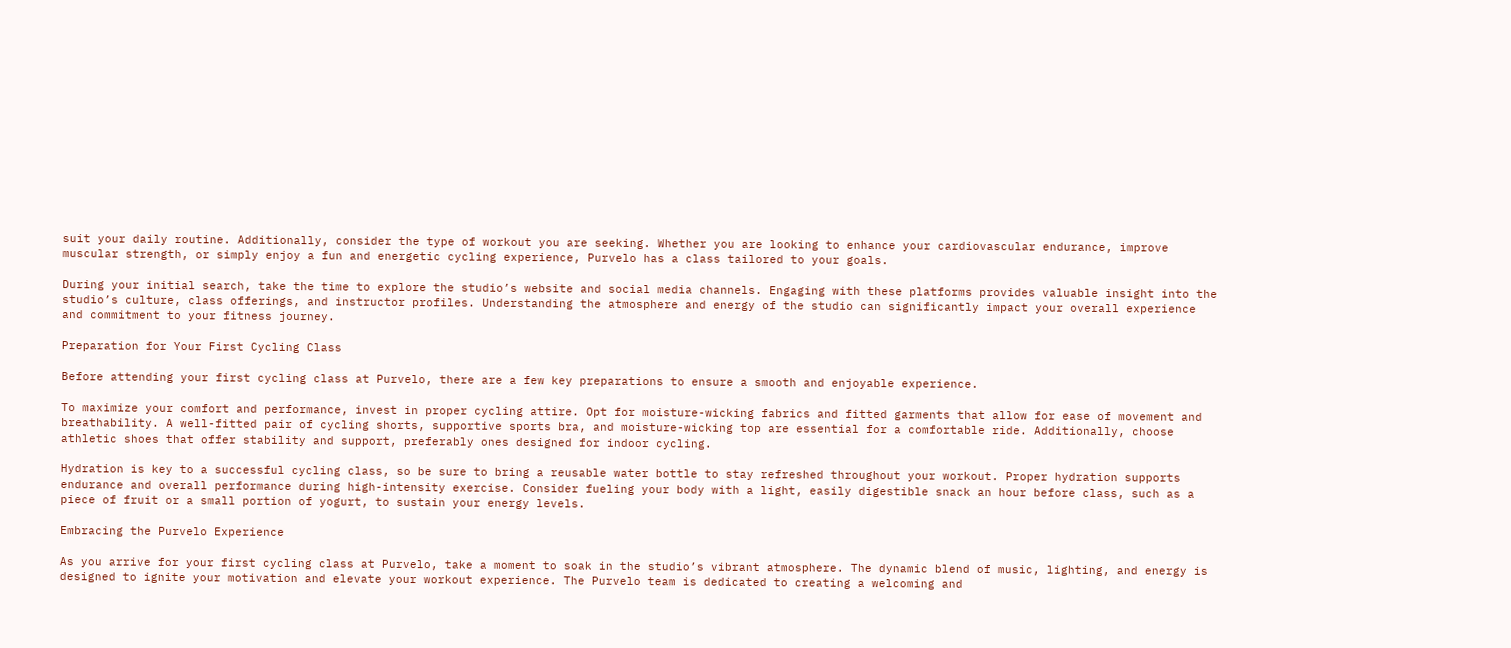suit your daily routine. Additionally, consider the type of workout you are seeking. Whether you are looking to enhance your cardiovascular endurance, improve muscular strength, or simply enjoy a fun and energetic cycling experience, Purvelo has a class tailored to your goals.

During your initial search, take the time to explore the studio’s website and social media channels. Engaging with these platforms provides valuable insight into the studio’s culture, class offerings, and instructor profiles. Understanding the atmosphere and energy of the studio can significantly impact your overall experience and commitment to your fitness journey.

Preparation for Your First Cycling Class

Before attending your first cycling class at Purvelo, there are a few key preparations to ensure a smooth and enjoyable experience.

To maximize your comfort and performance, invest in proper cycling attire. Opt for moisture-wicking fabrics and fitted garments that allow for ease of movement and breathability. A well-fitted pair of cycling shorts, supportive sports bra, and moisture-wicking top are essential for a comfortable ride. Additionally, choose athletic shoes that offer stability and support, preferably ones designed for indoor cycling.

Hydration is key to a successful cycling class, so be sure to bring a reusable water bottle to stay refreshed throughout your workout. Proper hydration supports endurance and overall performance during high-intensity exercise. Consider fueling your body with a light, easily digestible snack an hour before class, such as a piece of fruit or a small portion of yogurt, to sustain your energy levels.

Embracing the Purvelo Experience

As you arrive for your first cycling class at Purvelo, take a moment to soak in the studio’s vibrant atmosphere. The dynamic blend of music, lighting, and energy is designed to ignite your motivation and elevate your workout experience. The Purvelo team is dedicated to creating a welcoming and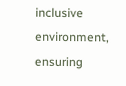inclusive environment, ensuring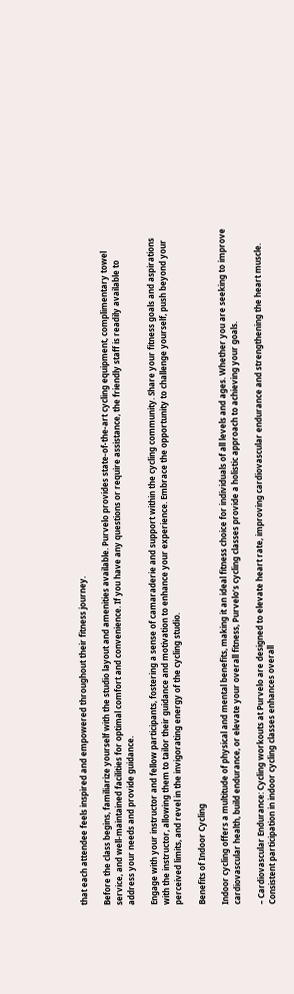that each attendee feels inspired and empowered throughout their fitness journey.

Before the class begins, familiarize yourself with the studio layout and amenities available. Purvelo provides state-of-the-art cycling equipment, complimentary towel service, and well-maintained facilities for optimal comfort and convenience. If you have any questions or require assistance, the friendly staff is readily available to address your needs and provide guidance.

Engage with your instructor and fellow participants, fostering a sense of camaraderie and support within the cycling community. Share your fitness goals and aspirations with the instructor, allowing them to tailor their guidance and motivation to enhance your experience. Embrace the opportunity to challenge yourself, push beyond your perceived limits, and revel in the invigorating energy of the cycling studio.

Benefits of Indoor Cycling

Indoor cycling offers a multitude of physical and mental benefits, making it an ideal fitness choice for individuals of all levels and ages. Whether you are seeking to improve cardiovascular health, build endurance, or elevate your overall fitness, Purvelo’s cycling classes provide a holistic approach to achieving your goals.

– Cardiovascular Endurance: Cycling workouts at Purvelo are designed to elevate heart rate, improving cardiovascular endurance and strengthening the heart muscle. Consistent participation in indoor cycling classes enhances overall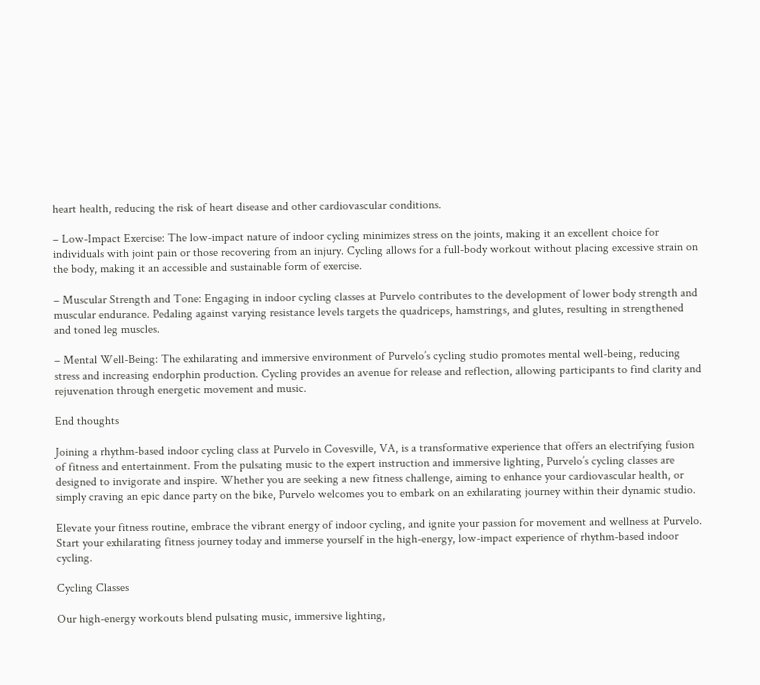heart health, reducing the risk of heart disease and other cardiovascular conditions.

– Low-Impact Exercise: The low-impact nature of indoor cycling minimizes stress on the joints, making it an excellent choice for individuals with joint pain or those recovering from an injury. Cycling allows for a full-body workout without placing excessive strain on the body, making it an accessible and sustainable form of exercise.

– Muscular Strength and Tone: Engaging in indoor cycling classes at Purvelo contributes to the development of lower body strength and muscular endurance. Pedaling against varying resistance levels targets the quadriceps, hamstrings, and glutes, resulting in strengthened and toned leg muscles.

– Mental Well-Being: The exhilarating and immersive environment of Purvelo’s cycling studio promotes mental well-being, reducing stress and increasing endorphin production. Cycling provides an avenue for release and reflection, allowing participants to find clarity and rejuvenation through energetic movement and music.

End thoughts

Joining a rhythm-based indoor cycling class at Purvelo in Covesville, VA, is a transformative experience that offers an electrifying fusion of fitness and entertainment. From the pulsating music to the expert instruction and immersive lighting, Purvelo’s cycling classes are designed to invigorate and inspire. Whether you are seeking a new fitness challenge, aiming to enhance your cardiovascular health, or simply craving an epic dance party on the bike, Purvelo welcomes you to embark on an exhilarating journey within their dynamic studio.

Elevate your fitness routine, embrace the vibrant energy of indoor cycling, and ignite your passion for movement and wellness at Purvelo. Start your exhilarating fitness journey today and immerse yourself in the high-energy, low-impact experience of rhythm-based indoor cycling.

Cycling Classes

Our high-energy workouts blend pulsating music, immersive lighting,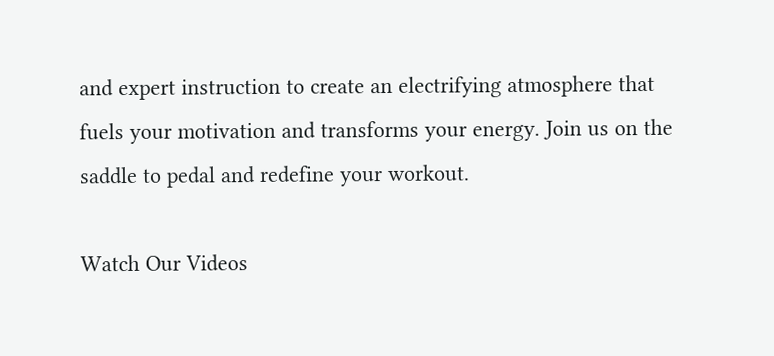and expert instruction to create an electrifying atmosphere that fuels your motivation and transforms your energy. Join us on the saddle to pedal and redefine your workout.

Watch Our Videos